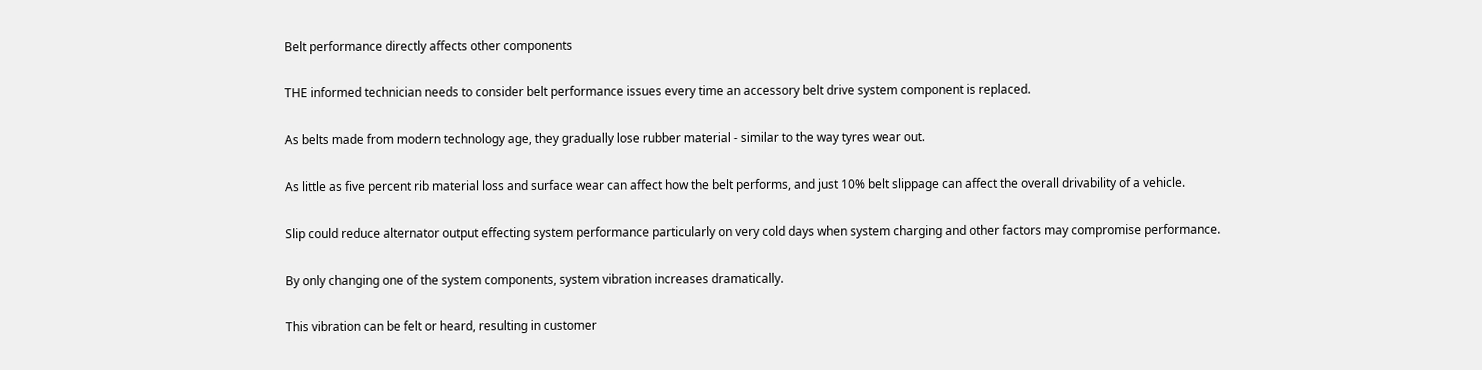Belt performance directly affects other components

THE informed technician needs to consider belt performance issues every time an accessory belt drive system component is replaced.

As belts made from modern technology age, they gradually lose rubber material - similar to the way tyres wear out.

As little as five percent rib material loss and surface wear can affect how the belt performs, and just 10% belt slippage can affect the overall drivability of a vehicle.

Slip could reduce alternator output effecting system performance particularly on very cold days when system charging and other factors may compromise performance.

By only changing one of the system components, system vibration increases dramatically.

This vibration can be felt or heard, resulting in customer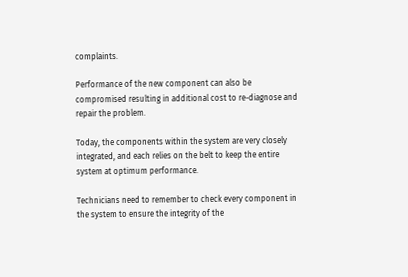complaints.

Performance of the new component can also be compromised resulting in additional cost to re-diagnose and repair the problem.

Today, the components within the system are very closely integrated, and each relies on the belt to keep the entire system at optimum performance.

Technicians need to remember to check every component in the system to ensure the integrity of the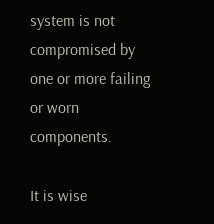system is not compromised by one or more failing or worn components.

It is wise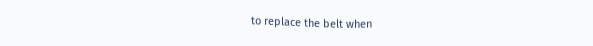to replace the belt when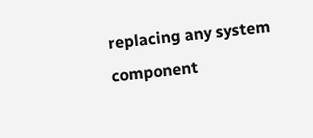replacing any system component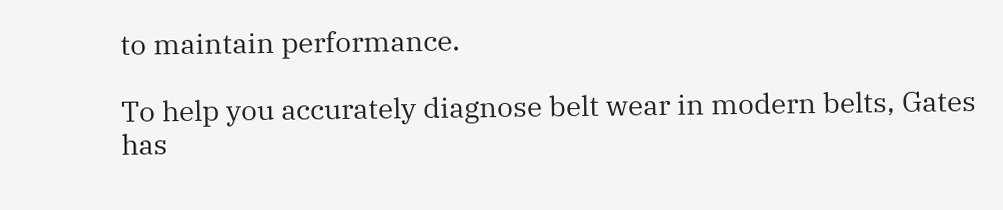to maintain performance.

To help you accurately diagnose belt wear in modern belts, Gates has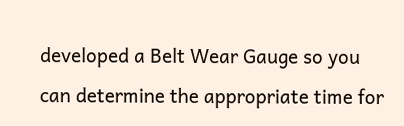developed a Belt Wear Gauge so you can determine the appropriate time for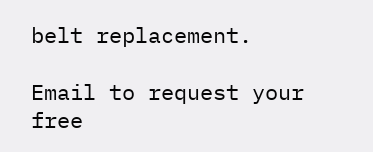belt replacement.

Email to request your free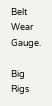Belt Wear Gauge.

Big Rigs